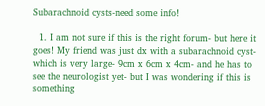Subarachnoid cysts-need some info!

  1. I am not sure if this is the right forum- but here it goes! My friend was just dx with a subarachnoid cyst- which is very large- 9cm x 6cm x 4cm- and he has to see the neurologist yet- but I was wondering if this is something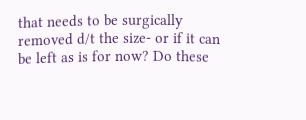that needs to be surgically removed d/t the size- or if it can be left as is for now? Do these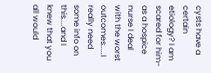cysts have a certain etiology? I am scared for him- as a hospice nurse I deal with the worst outcomes.....I really need some info on this....and I knew that you all would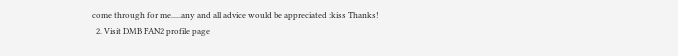come through for me.....any and all advice would be appreciated :kiss Thanks!
  2. Visit DMB FAN2 profile page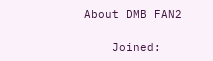About DMB FAN2

    Joined: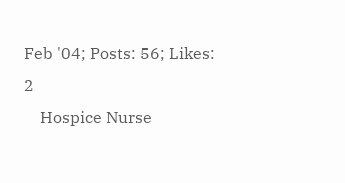Feb '04; Posts: 56; Likes: 2
    Hospice Nurse